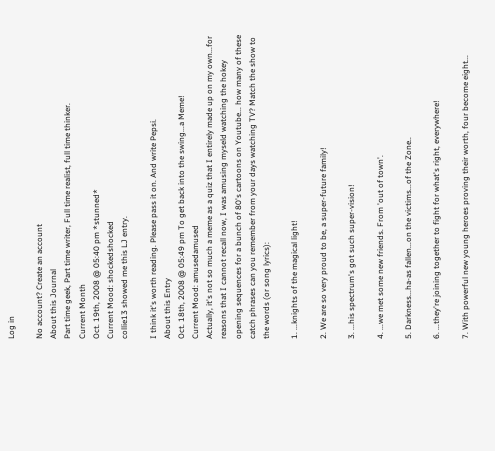Log in

No account? Create an account
About this Journal
Part time geek, Part time writer, Full time realist, full time thinker.
Current Month
Oct. 19th, 2008 @ 05:40 pm *stunned*
Current Mood: shockedshocked
collie13 showed me this LJ entry.

I think it's worth reading. Please pass it on. And write Pepsi.
About this Entry
Oct. 18th, 2008 @ 05:49 pm To get back into the swing...a Meme!
Current Mood: amusedamused
Actually, it's not so much a meme as a quiz that I entirely made up on my own...for reasons that I cannot recall now, I was amusing myseld watching the hokey opening sequences for a bunch of 80's cartoons on Youtube... how many of these catch phrases can you remember from your days watching TV? Match the show to the words (or song lyrics):

1. ...knights of the magical light!

2. We are so very proud to be, a super-future family!

3. ...his spectrum's got such super-vision!

4. ...we met some new friends. From 'out of town'.

5. Darkness...ha-as fallen...on the victims...of the Zone..

6. ...they're joining together to fight for what's right, everywhere!

7. With powerful new young heroes proving their worth, four become eight...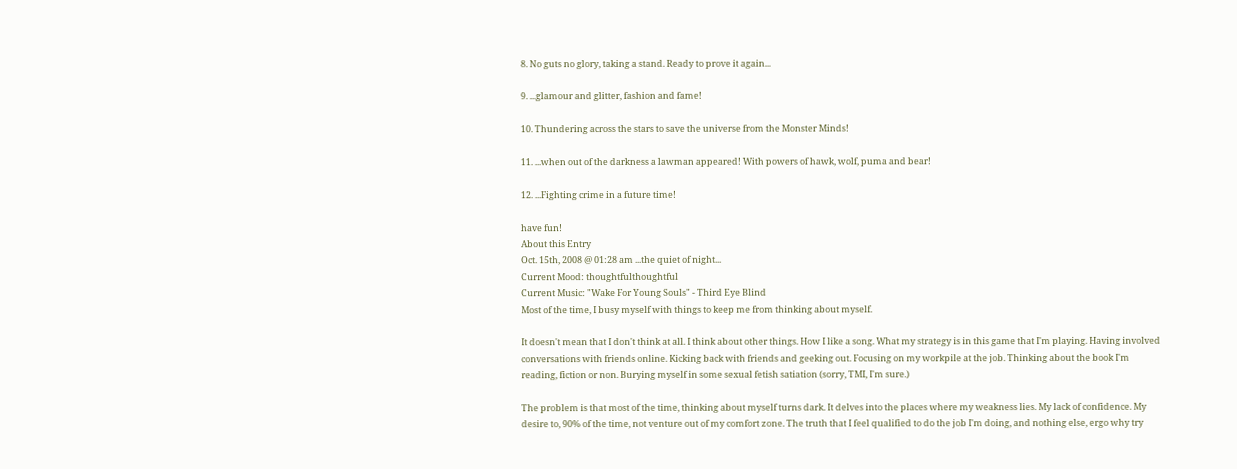8. No guts no glory, taking a stand. Ready to prove it again...

9. ...glamour and glitter, fashion and fame!

10. Thundering across the stars to save the universe from the Monster Minds!

11. ...when out of the darkness a lawman appeared! With powers of hawk, wolf, puma and bear!

12. ...Fighting crime in a future time!

have fun!
About this Entry
Oct. 15th, 2008 @ 01:28 am ...the quiet of night...
Current Mood: thoughtfulthoughtful
Current Music: "Wake For Young Souls" - Third Eye Blind
Most of the time, I busy myself with things to keep me from thinking about myself.

It doesn't mean that I don't think at all. I think about other things. How I like a song. What my strategy is in this game that I'm playing. Having involved conversations with friends online. Kicking back with friends and geeking out. Focusing on my workpile at the job. Thinking about the book I'm reading, fiction or non. Burying myself in some sexual fetish satiation (sorry, TMI, I'm sure.)

The problem is that most of the time, thinking about myself turns dark. It delves into the places where my weakness lies. My lack of confidence. My desire to, 90% of the time, not venture out of my comfort zone. The truth that I feel qualified to do the job I'm doing, and nothing else, ergo why try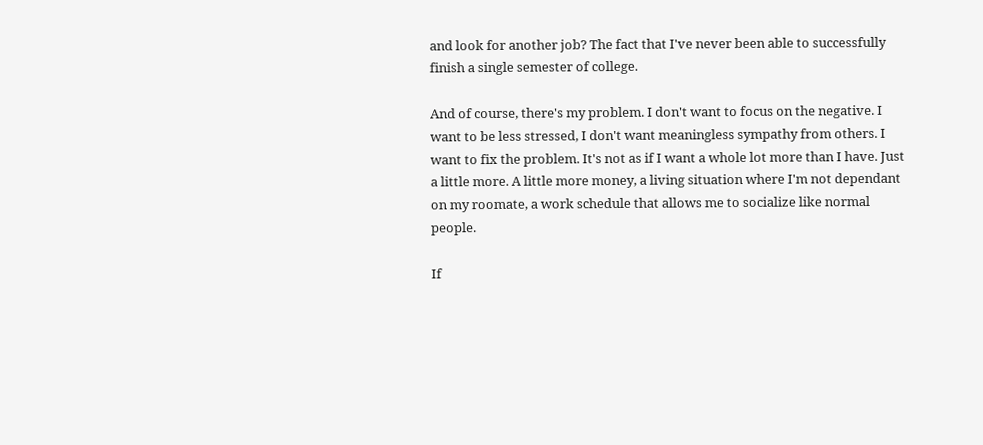and look for another job? The fact that I've never been able to successfully finish a single semester of college.

And of course, there's my problem. I don't want to focus on the negative. I want to be less stressed, I don't want meaningless sympathy from others. I want to fix the problem. It's not as if I want a whole lot more than I have. Just a little more. A little more money, a living situation where I'm not dependant on my roomate, a work schedule that allows me to socialize like normal people.

If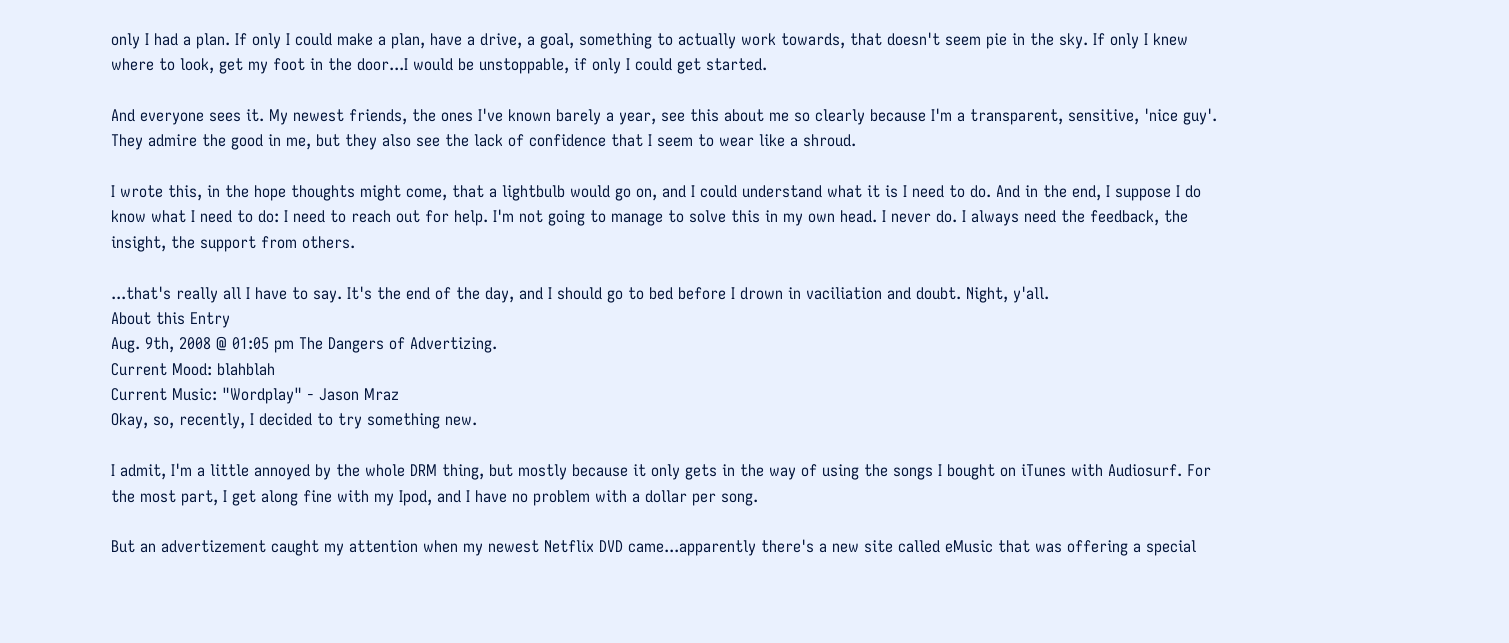only I had a plan. If only I could make a plan, have a drive, a goal, something to actually work towards, that doesn't seem pie in the sky. If only I knew where to look, get my foot in the door...I would be unstoppable, if only I could get started.

And everyone sees it. My newest friends, the ones I've known barely a year, see this about me so clearly because I'm a transparent, sensitive, 'nice guy'. They admire the good in me, but they also see the lack of confidence that I seem to wear like a shroud.

I wrote this, in the hope thoughts might come, that a lightbulb would go on, and I could understand what it is I need to do. And in the end, I suppose I do know what I need to do: I need to reach out for help. I'm not going to manage to solve this in my own head. I never do. I always need the feedback, the insight, the support from others.

...that's really all I have to say. It's the end of the day, and I should go to bed before I drown in vaciliation and doubt. Night, y'all.
About this Entry
Aug. 9th, 2008 @ 01:05 pm The Dangers of Advertizing.
Current Mood: blahblah
Current Music: "Wordplay" - Jason Mraz
Okay, so, recently, I decided to try something new.

I admit, I'm a little annoyed by the whole DRM thing, but mostly because it only gets in the way of using the songs I bought on iTunes with Audiosurf. For the most part, I get along fine with my Ipod, and I have no problem with a dollar per song.

But an advertizement caught my attention when my newest Netflix DVD came...apparently there's a new site called eMusic that was offering a special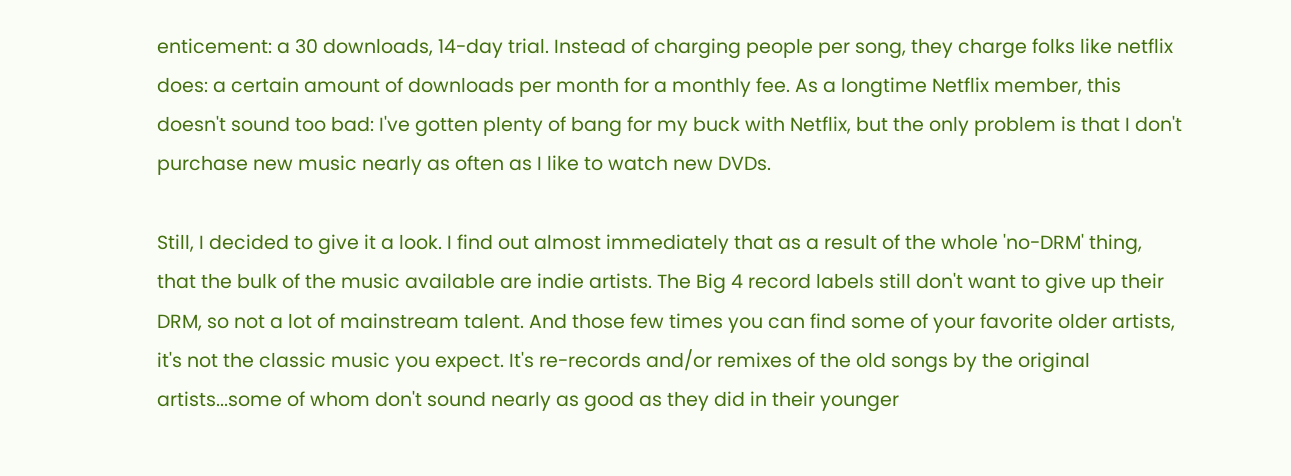enticement: a 30 downloads, 14-day trial. Instead of charging people per song, they charge folks like netflix does: a certain amount of downloads per month for a monthly fee. As a longtime Netflix member, this doesn't sound too bad: I've gotten plenty of bang for my buck with Netflix, but the only problem is that I don't purchase new music nearly as often as I like to watch new DVDs.

Still, I decided to give it a look. I find out almost immediately that as a result of the whole 'no-DRM' thing, that the bulk of the music available are indie artists. The Big 4 record labels still don't want to give up their DRM, so not a lot of mainstream talent. And those few times you can find some of your favorite older artists, it's not the classic music you expect. It's re-records and/or remixes of the old songs by the original artists...some of whom don't sound nearly as good as they did in their younger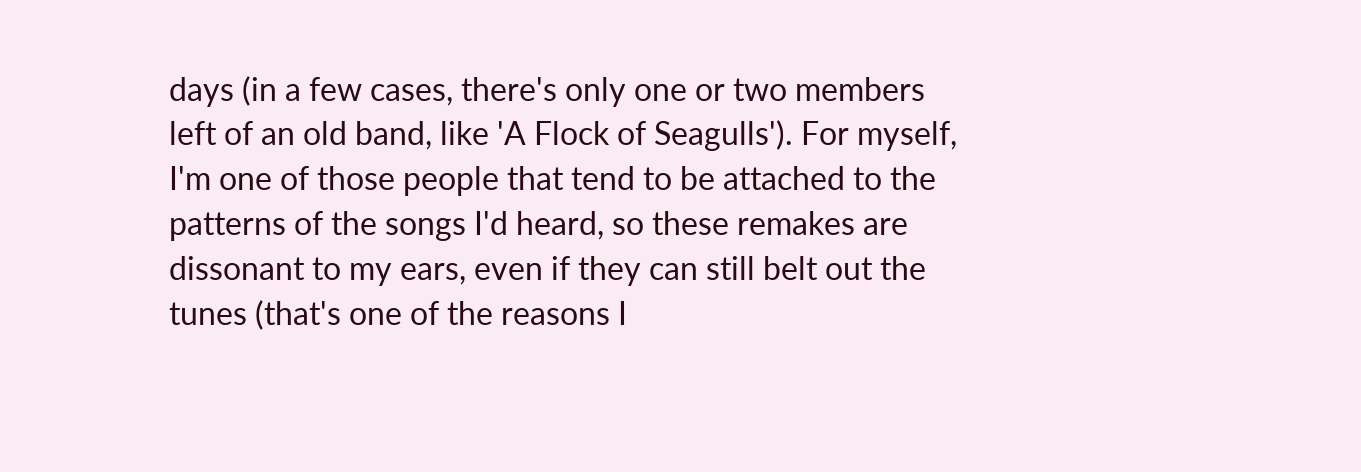days (in a few cases, there's only one or two members left of an old band, like 'A Flock of Seagulls'). For myself, I'm one of those people that tend to be attached to the patterns of the songs I'd heard, so these remakes are dissonant to my ears, even if they can still belt out the tunes (that's one of the reasons I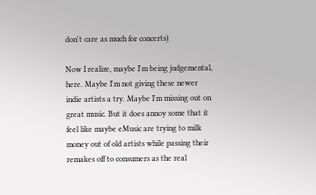don't care as much for concerts)

Now I realize, maybe I'm being judgemental, here. Maybe I'm not giving these newer indie artists a try. Maybe I'm missing out on great music. But it does annoy some that it feel like maybe eMusic are trying to milk money out of old artists while passing their remakes off to consumers as the real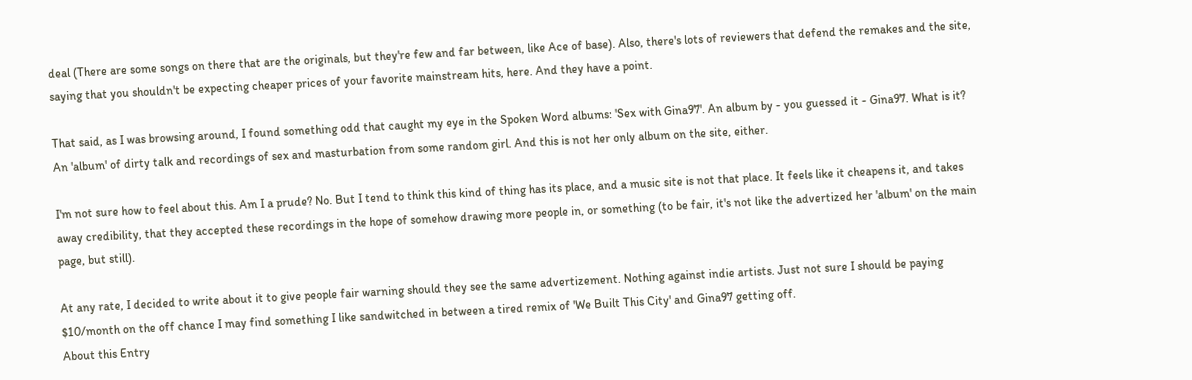deal (There are some songs on there that are the originals, but they're few and far between, like Ace of base). Also, there's lots of reviewers that defend the remakes and the site, saying that you shouldn't be expecting cheaper prices of your favorite mainstream hits, here. And they have a point.

That said, as I was browsing around, I found something odd that caught my eye in the Spoken Word albums: 'Sex with Gina97'. An album by - you guessed it - Gina97. What is it? An 'album' of dirty talk and recordings of sex and masturbation from some random girl. And this is not her only album on the site, either.

I'm not sure how to feel about this. Am I a prude? No. But I tend to think this kind of thing has its place, and a music site is not that place. It feels like it cheapens it, and takes away credibility, that they accepted these recordings in the hope of somehow drawing more people in, or something (to be fair, it's not like the advertized her 'album' on the main page, but still).

At any rate, I decided to write about it to give people fair warning should they see the same advertizement. Nothing against indie artists. Just not sure I should be paying $10/month on the off chance I may find something I like sandwitched in between a tired remix of 'We Built This City' and Gina97 getting off.
About this Entry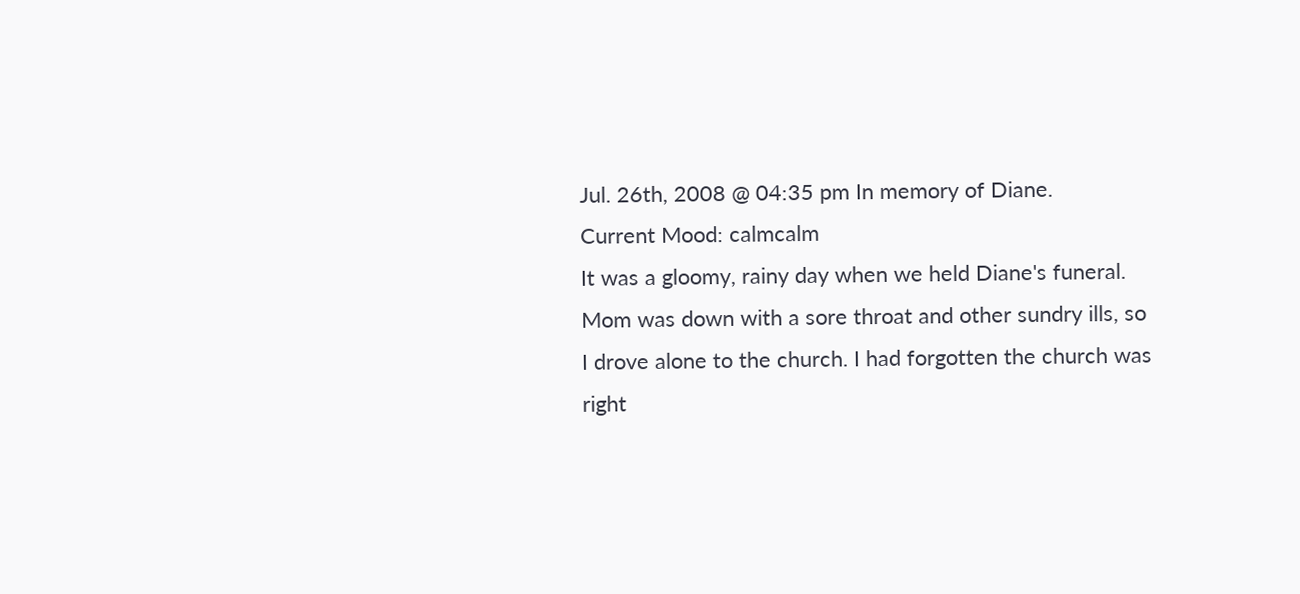Jul. 26th, 2008 @ 04:35 pm In memory of Diane.
Current Mood: calmcalm
It was a gloomy, rainy day when we held Diane's funeral. Mom was down with a sore throat and other sundry ills, so I drove alone to the church. I had forgotten the church was right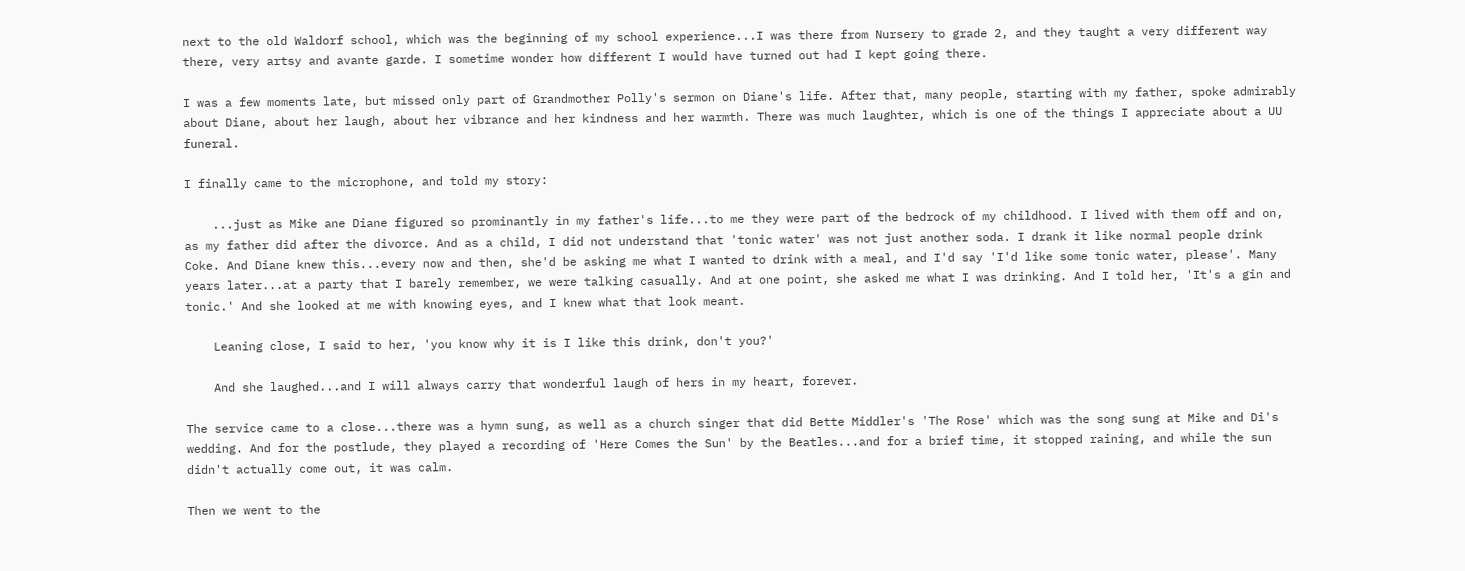next to the old Waldorf school, which was the beginning of my school experience...I was there from Nursery to grade 2, and they taught a very different way there, very artsy and avante garde. I sometime wonder how different I would have turned out had I kept going there.

I was a few moments late, but missed only part of Grandmother Polly's sermon on Diane's life. After that, many people, starting with my father, spoke admirably about Diane, about her laugh, about her vibrance and her kindness and her warmth. There was much laughter, which is one of the things I appreciate about a UU funeral.

I finally came to the microphone, and told my story:

    ...just as Mike ane Diane figured so prominantly in my father's life...to me they were part of the bedrock of my childhood. I lived with them off and on, as my father did after the divorce. And as a child, I did not understand that 'tonic water' was not just another soda. I drank it like normal people drink Coke. And Diane knew this...every now and then, she'd be asking me what I wanted to drink with a meal, and I'd say 'I'd like some tonic water, please'. Many years later...at a party that I barely remember, we were talking casually. And at one point, she asked me what I was drinking. And I told her, 'It's a gin and tonic.' And she looked at me with knowing eyes, and I knew what that look meant.

    Leaning close, I said to her, 'you know why it is I like this drink, don't you?'

    And she laughed...and I will always carry that wonderful laugh of hers in my heart, forever.

The service came to a close...there was a hymn sung, as well as a church singer that did Bette Middler's 'The Rose' which was the song sung at Mike and Di's wedding. And for the postlude, they played a recording of 'Here Comes the Sun' by the Beatles...and for a brief time, it stopped raining, and while the sun didn't actually come out, it was calm.

Then we went to the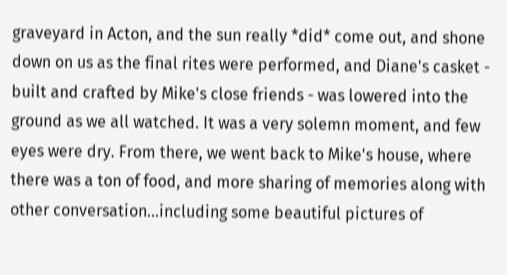graveyard in Acton, and the sun really *did* come out, and shone down on us as the final rites were performed, and Diane's casket - built and crafted by Mike's close friends - was lowered into the ground as we all watched. It was a very solemn moment, and few eyes were dry. From there, we went back to Mike's house, where there was a ton of food, and more sharing of memories along with other conversation...including some beautiful pictures of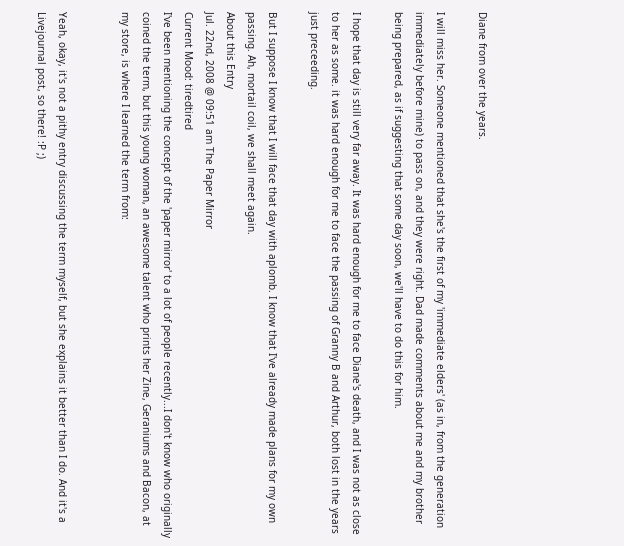Diane from over the years.

I will miss her. Someone mentioned that she's the first of my 'immediate elders' (as in, from the generation immediately before mine) to pass on, and they were right. Dad made comments about me and my brother being prepared, as if suggesting that some day soon, we'll have to do this for him.

I hope that day is still very far away. It was hard enough for me to face Diane's death, and I was not as close to her as some. it was hard enough for me to face the passing of Granny B and Arthur, both lost in the years just preceeding.

But I suppose I know that I will face that day with aplomb. I know that I've already made plans for my own passing. Ah, mortail coil, we shall meet again.
About this Entry
Jul. 22nd, 2008 @ 09:51 am The Paper Mirror
Current Mood: tiredtired
I've been mentioning the concept of the 'paper mirror' to a lot of people recently...I don't know who originally coined the term, but this young woman, an awesome talent who prints her Zine, Geraniums and Bacon, at my store, is where I learned the term from:


Yeah, okay, it's not a pithy entry discussing the term myself, but she explains it better than I do. And it's a Livejournal post, so there! :P ;)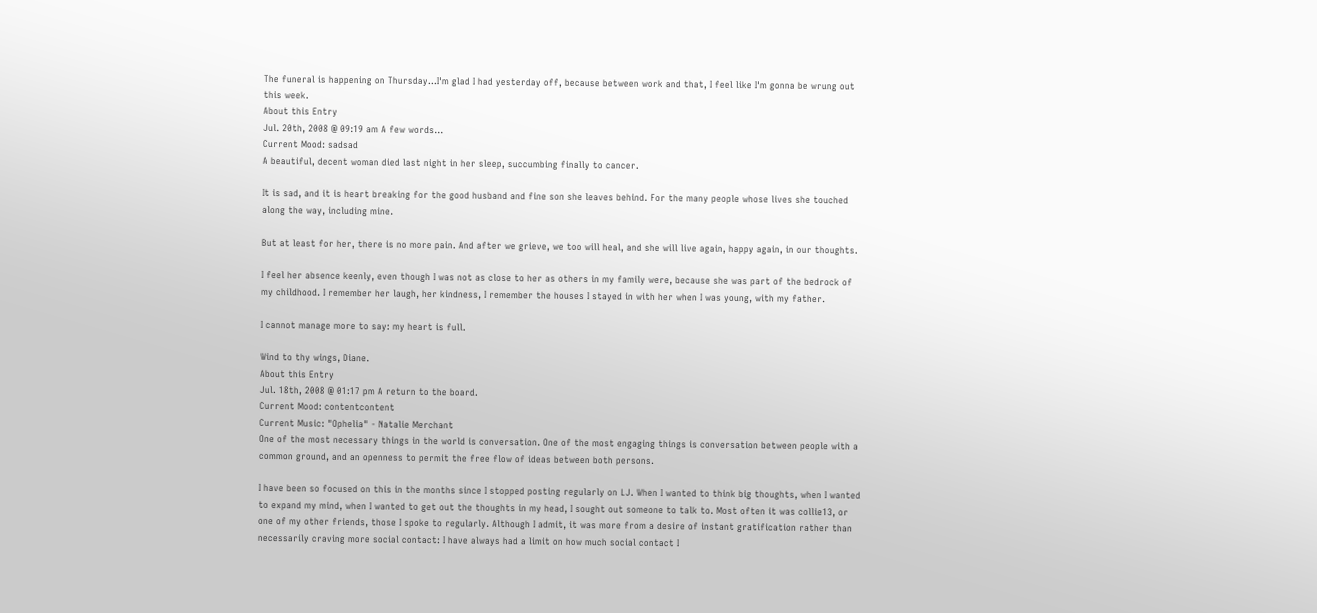The funeral is happening on Thursday...I'm glad I had yesterday off, because between work and that, I feel like I'm gonna be wrung out this week.
About this Entry
Jul. 20th, 2008 @ 09:19 am A few words...
Current Mood: sadsad
A beautiful, decent woman died last night in her sleep, succumbing finally to cancer.

It is sad, and it is heart breaking for the good husband and fine son she leaves behind. For the many people whose lives she touched along the way, including mine.

But at least for her, there is no more pain. And after we grieve, we too will heal, and she will live again, happy again, in our thoughts.

I feel her absence keenly, even though I was not as close to her as others in my family were, because she was part of the bedrock of my childhood. I remember her laugh, her kindness, I remember the houses I stayed in with her when I was young, with my father.

I cannot manage more to say: my heart is full.

Wind to thy wings, Diane.
About this Entry
Jul. 18th, 2008 @ 01:17 pm A return to the board.
Current Mood: contentcontent
Current Music: "Ophelia" - Natalie Merchant
One of the most necessary things in the world is conversation. One of the most engaging things is conversation between people with a common ground, and an openness to permit the free flow of ideas between both persons.

I have been so focused on this in the months since I stopped posting regularly on LJ. When I wanted to think big thoughts, when I wanted to expand my mind, when I wanted to get out the thoughts in my head, I sought out someone to talk to. Most often it was collie13, or one of my other friends, those I spoke to regularly. Although I admit, it was more from a desire of instant gratification rather than necessarily craving more social contact: I have always had a limit on how much social contact I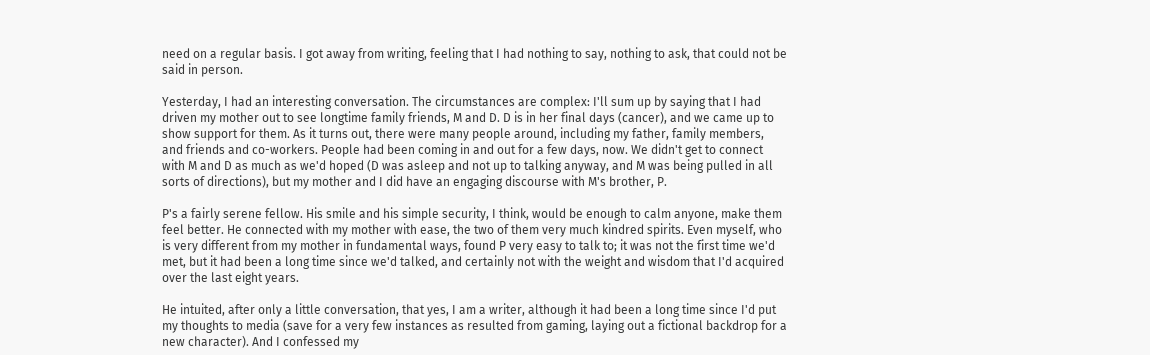need on a regular basis. I got away from writing, feeling that I had nothing to say, nothing to ask, that could not be said in person.

Yesterday, I had an interesting conversation. The circumstances are complex: I'll sum up by saying that I had driven my mother out to see longtime family friends, M and D. D is in her final days (cancer), and we came up to show support for them. As it turns out, there were many people around, including my father, family members, and friends and co-workers. People had been coming in and out for a few days, now. We didn't get to connect with M and D as much as we'd hoped (D was asleep and not up to talking anyway, and M was being pulled in all sorts of directions), but my mother and I did have an engaging discourse with M's brother, P.

P's a fairly serene fellow. His smile and his simple security, I think, would be enough to calm anyone, make them feel better. He connected with my mother with ease, the two of them very much kindred spirits. Even myself, who is very different from my mother in fundamental ways, found P very easy to talk to; it was not the first time we'd met, but it had been a long time since we'd talked, and certainly not with the weight and wisdom that I'd acquired over the last eight years.

He intuited, after only a little conversation, that yes, I am a writer, although it had been a long time since I'd put my thoughts to media (save for a very few instances as resulted from gaming, laying out a fictional backdrop for a new character). And I confessed my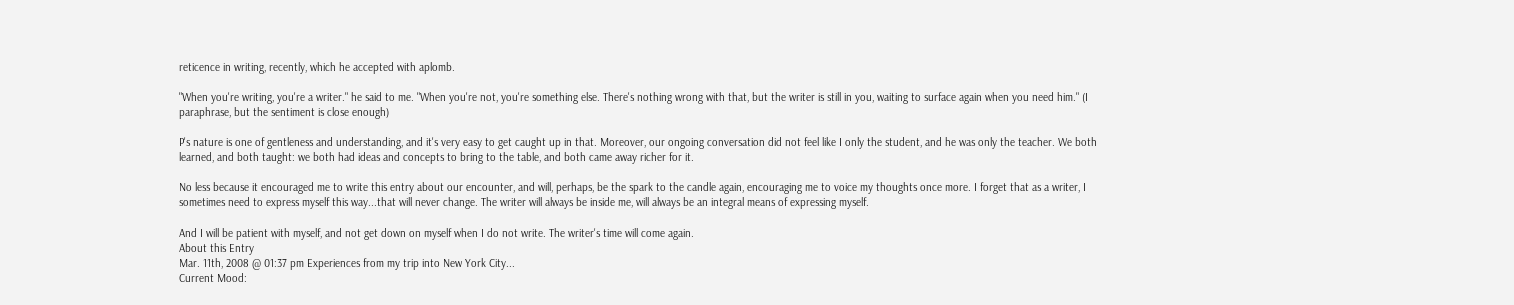reticence in writing, recently, which he accepted with aplomb.

"When you're writing, you're a writer." he said to me. "When you're not, you're something else. There's nothing wrong with that, but the writer is still in you, waiting to surface again when you need him." (I paraphrase, but the sentiment is close enough)

P's nature is one of gentleness and understanding, and it's very easy to get caught up in that. Moreover, our ongoing conversation did not feel like I only the student, and he was only the teacher. We both learned, and both taught: we both had ideas and concepts to bring to the table, and both came away richer for it.

No less because it encouraged me to write this entry about our encounter, and will, perhaps, be the spark to the candle again, encouraging me to voice my thoughts once more. I forget that as a writer, I sometimes need to express myself this way...that will never change. The writer will always be inside me, will always be an integral means of expressing myself.

And I will be patient with myself, and not get down on myself when I do not write. The writer's time will come again.
About this Entry
Mar. 11th, 2008 @ 01:37 pm Experiences from my trip into New York City...
Current Mood: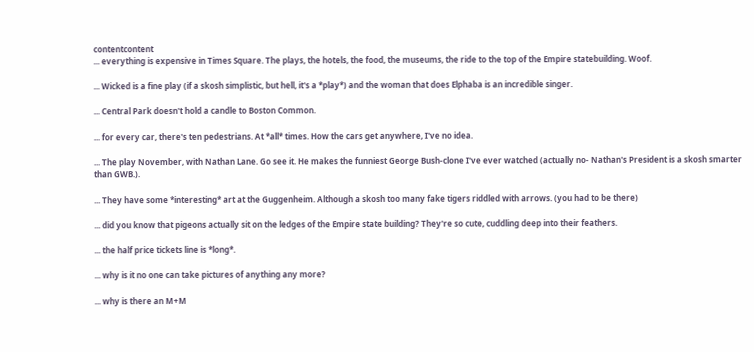contentcontent
... everything is expensive in Times Square. The plays, the hotels, the food, the museums, the ride to the top of the Empire statebuilding. Woof.

... Wicked is a fine play (if a skosh simplistic, but hell, it's a *play*) and the woman that does Elphaba is an incredible singer.

... Central Park doesn't hold a candle to Boston Common.

... for every car, there's ten pedestrians. At *all* times. How the cars get anywhere, I've no idea.

... The play November, with Nathan Lane. Go see it. He makes the funniest George Bush-clone I've ever watched (actually no- Nathan's President is a skosh smarter than GWB.).

... They have some *interesting* art at the Guggenheim. Although a skosh too many fake tigers riddled with arrows. (you had to be there)

... did you know that pigeons actually sit on the ledges of the Empire state building? They're so cute, cuddling deep into their feathers.

... the half price tickets line is *long*.

... why is it no one can take pictures of anything any more?

... why is there an M+M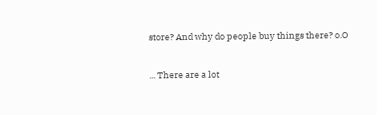store? And why do people buy things there? o.O

... There are a lot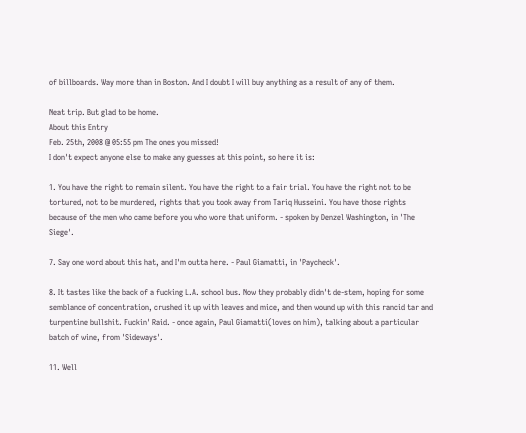of billboards. Way more than in Boston. And I doubt I will buy anything as a result of any of them.

Neat trip. But glad to be home.
About this Entry
Feb. 25th, 2008 @ 05:55 pm The ones you missed!
I don't expect anyone else to make any guesses at this point, so here it is:

1. You have the right to remain silent. You have the right to a fair trial. You have the right not to be tortured, not to be murdered, rights that you took away from Tariq Husseini. You have those rights because of the men who came before you who wore that uniform. - spoken by Denzel Washington, in 'The Siege'.

7. Say one word about this hat, and I'm outta here. - Paul Giamatti, in 'Paycheck'.

8. It tastes like the back of a fucking L.A. school bus. Now they probably didn't de-stem, hoping for some semblance of concentration, crushed it up with leaves and mice, and then wound up with this rancid tar and turpentine bullshit. Fuckin' Raid. - once again, Paul Giamatti(loves on him), talking about a particular batch of wine, from 'Sideways'.

11. Well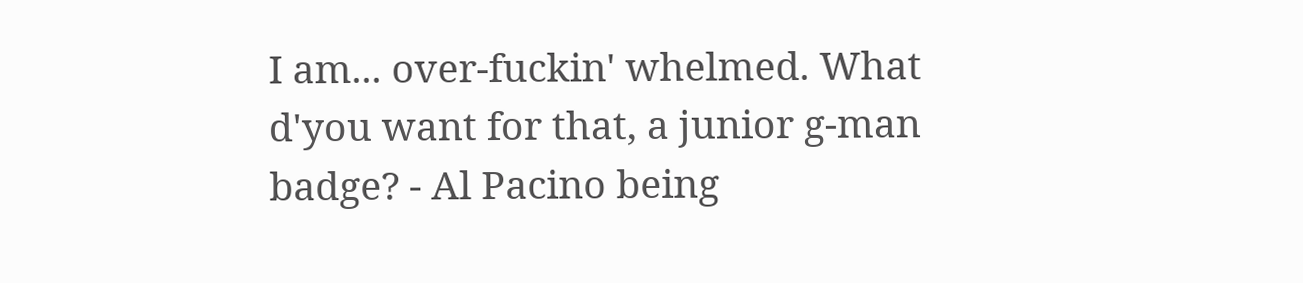I am... over-fuckin' whelmed. What d'you want for that, a junior g-man badge? - Al Pacino being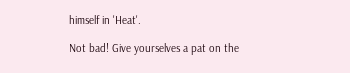himself in 'Heat'.

Not bad! Give yourselves a pat on the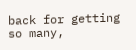back for getting so many,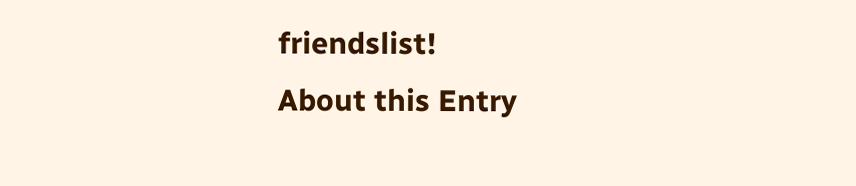friendslist!
About this Entry